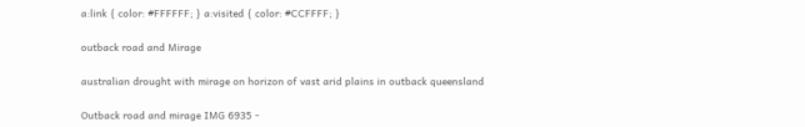a:link { color: #FFFFFF; } a:visited { color: #CCFFFF; }

outback road and Mirage

australian drought with mirage on horizon of vast arid plains in outback queensland

Outback road and mirage IMG 6935 -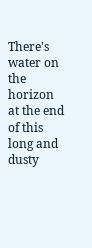There's water on the horizon at the end of this long and dusty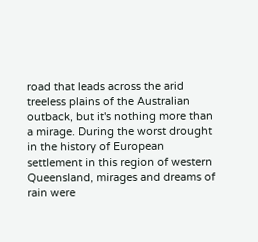road that leads across the arid treeless plains of the Australian outback, but it's nothing more than a mirage. During the worst drought in the history of European settlement in this region of western Queensland, mirages and dreams of rain were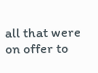all that were on offer to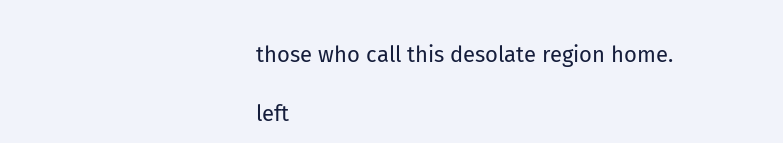those who call this desolate region home.

left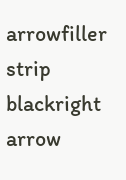arrowfiller strip blackright arrow